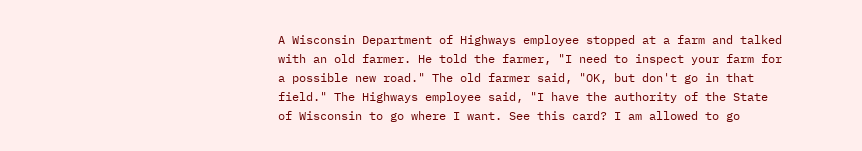A Wisconsin Department of Highways employee stopped at a farm and talked  with an old farmer. He told the farmer, "I need to inspect your farm for a possible new road." The old farmer said, "OK, but don't go in that field." The Highways employee said, "I have the authority of the State of Wisconsin to go where I want. See this card? I am allowed to go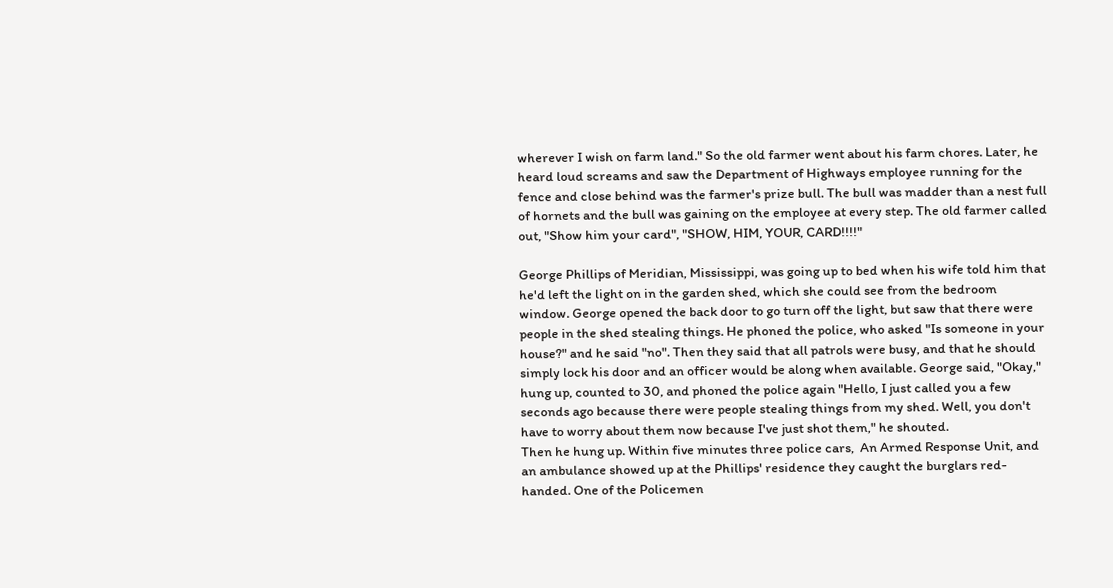wherever I wish on farm land." So the old farmer went about his farm chores. Later, he heard loud screams and saw the Department of Highways employee running for the fence and close behind was the farmer's prize bull. The bull was madder than a nest full of hornets and the bull was gaining on the employee at every step. The old farmer called out, "Show him your card", "SHOW, HIM, YOUR, CARD!!!!"

George Phillips of Meridian, Mississippi, was going up to bed when his wife told him that he'd left the light on in the garden shed, which she could see from the bedroom window. George opened the back door to go turn off the light, but saw that there were people in the shed stealing things. He phoned the police, who asked "Is someone in your house?" and he said "no". Then they said that all patrols were busy, and that he should simply lock his door and an officer would be along when available. George said, "Okay," hung up, counted to 30, and phoned the police again "Hello, I just called you a few seconds ago because there were people stealing things from my shed. Well, you don't have to worry about them now because I've just shot them," he shouted.
Then he hung up. Within five minutes three police cars,  An Armed Response Unit, and an ambulance showed up at the Phillips' residence they caught the burglars red-handed. One of the Policemen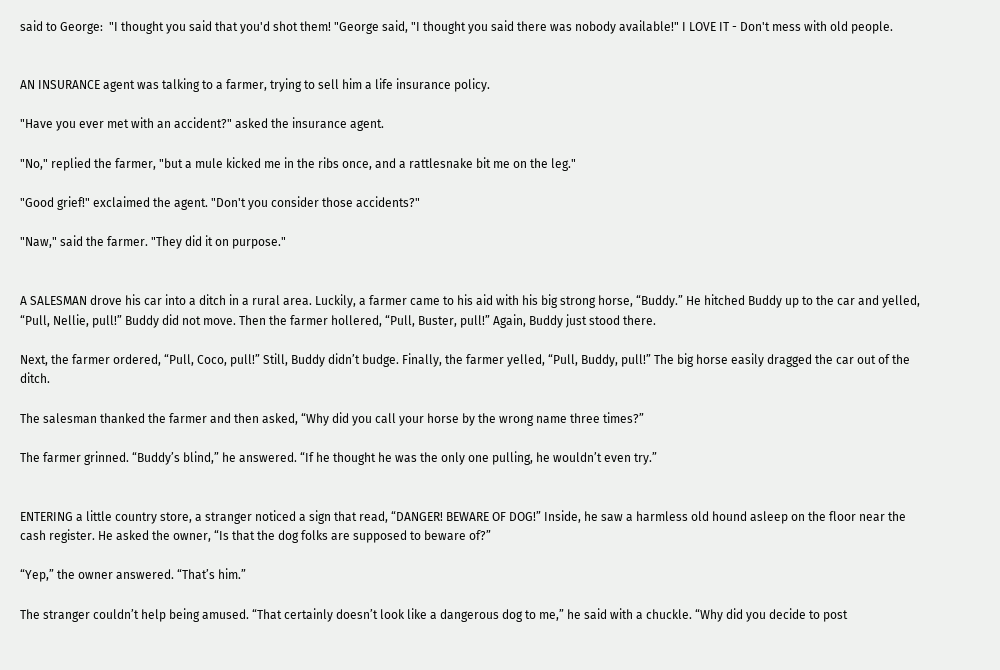said to George:  "I thought you said that you'd shot them! "George said, "I thought you said there was nobody available!" I LOVE IT - Don't mess with old people.


AN INSURANCE agent was talking to a farmer, trying to sell him a life insurance policy.

"Have you ever met with an accident?" asked the insurance agent.

"No," replied the farmer, "but a mule kicked me in the ribs once, and a rattlesnake bit me on the leg."

"Good grief!" exclaimed the agent. "Don't you consider those accidents?"

"Naw," said the farmer. "They did it on purpose."


A SALESMAN drove his car into a ditch in a rural area. Luckily, a farmer came to his aid with his big strong horse, “Buddy.” He hitched Buddy up to the car and yelled, “Pull, Nellie, pull!” Buddy did not move. Then the farmer hollered, “Pull, Buster, pull!” Again, Buddy just stood there.

Next, the farmer ordered, “Pull, Coco, pull!” Still, Buddy didn’t budge. Finally, the farmer yelled, “Pull, Buddy, pull!” The big horse easily dragged the car out of the ditch.

The salesman thanked the farmer and then asked, “Why did you call your horse by the wrong name three times?”

The farmer grinned. “Buddy’s blind,” he answered. “If he thought he was the only one pulling, he wouldn’t even try.”


ENTERING a little country store, a stranger noticed a sign that read, “DANGER! BEWARE OF DOG!” Inside, he saw a harmless old hound asleep on the floor near the cash register. He asked the owner, “Is that the dog folks are supposed to beware of?”

“Yep,” the owner answered. “That’s him.”

The stranger couldn’t help being amused. “That certainly doesn’t look like a dangerous dog to me,” he said with a chuckle. “Why did you decide to post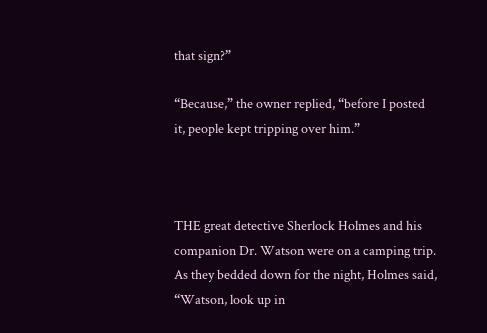that sign?”

“Because,” the owner replied, “before I posted it, people kept tripping over him.”



THE great detective Sherlock Holmes and his companion Dr. Watson were on a camping trip. As they bedded down for the night, Holmes said, “Watson, look up in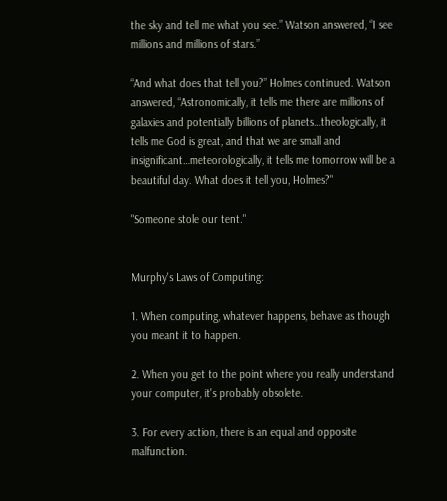the sky and tell me what you see.” Watson answered, “I see millions and millions of stars.”

“And what does that tell you?” Holmes continued. Watson answered, “Astronomically, it tells me there are millions of galaxies and potentially billions of planets…theologically, it tells me God is great, and that we are small and insignificant…meteorologically, it tells me tomorrow will be a beautiful day. What does it tell you, Holmes?"

"Someone stole our tent."


Murphy's Laws of Computing:

1. When computing, whatever happens, behave as though you meant it to happen.

2. When you get to the point where you really understand your computer, it's probably obsolete.

3. For every action, there is an equal and opposite malfunction.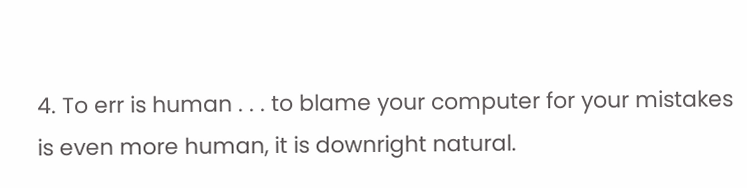4. To err is human . . . to blame your computer for your mistakes is even more human, it is downright natural.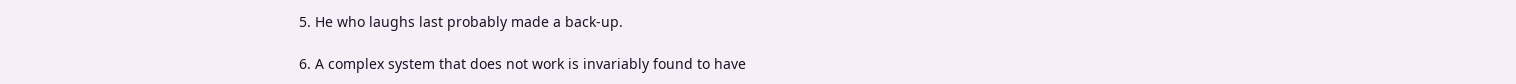5. He who laughs last probably made a back-up.

6. A complex system that does not work is invariably found to have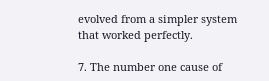evolved from a simpler system that worked perfectly.

7. The number one cause of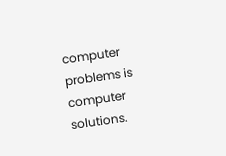computer problems is computer solutions.